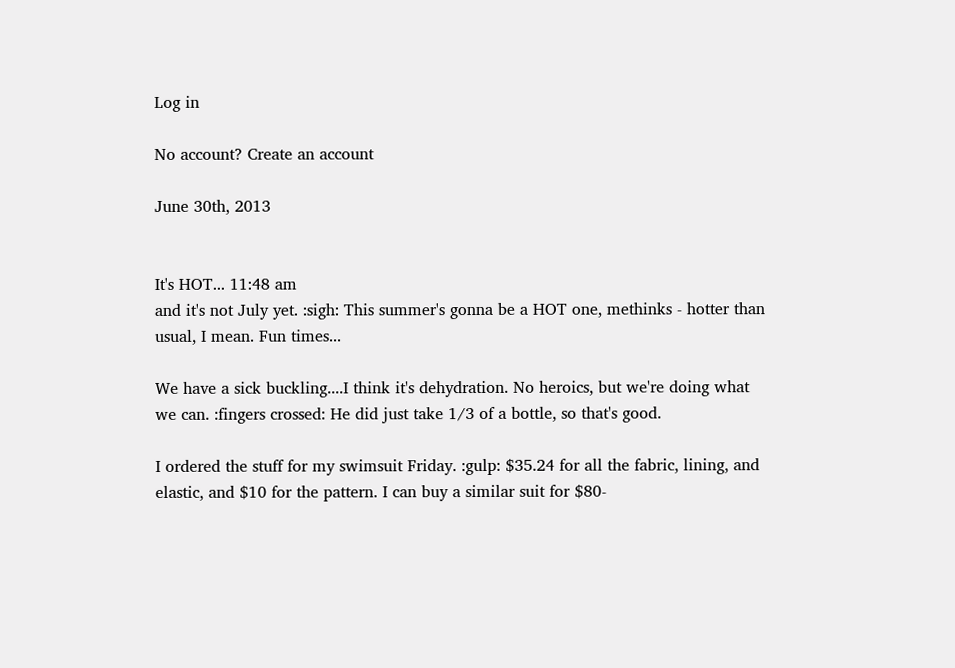Log in

No account? Create an account

June 30th, 2013


It's HOT... 11:48 am
and it's not July yet. :sigh: This summer's gonna be a HOT one, methinks - hotter than usual, I mean. Fun times...

We have a sick buckling....I think it's dehydration. No heroics, but we're doing what we can. :fingers crossed: He did just take 1/3 of a bottle, so that's good.

I ordered the stuff for my swimsuit Friday. :gulp: $35.24 for all the fabric, lining, and elastic, and $10 for the pattern. I can buy a similar suit for $80-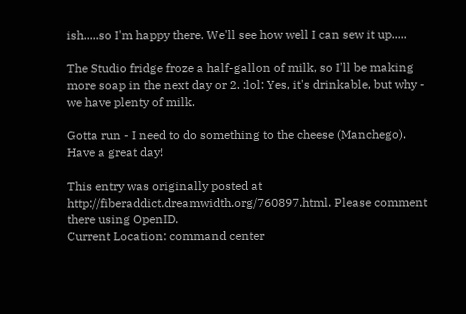ish.....so I'm happy there. We'll see how well I can sew it up.....

The Studio fridge froze a half-gallon of milk, so I'll be making more soap in the next day or 2. :lol: Yes, it's drinkable, but why - we have plenty of milk.

Gotta run - I need to do something to the cheese (Manchego). Have a great day!

This entry was originally posted at http://fiberaddict.dreamwidth.org/760897.html. Please comment there using OpenID.
Current Location: command center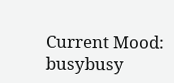Current Mood: busybusy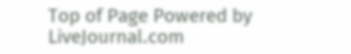Top of Page Powered by LiveJournal.com